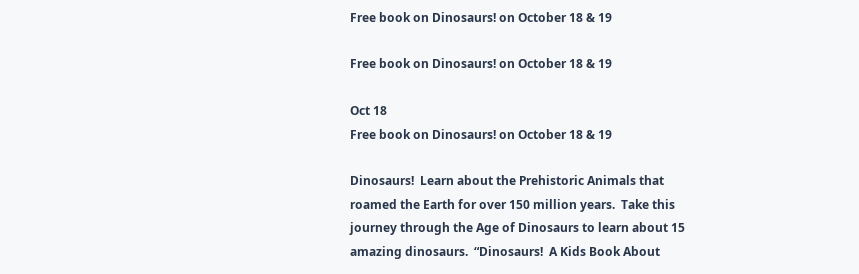Free book on Dinosaurs! on October 18 & 19

Free book on Dinosaurs! on October 18 & 19

Oct 18
Free book on Dinosaurs! on October 18 & 19

Dinosaurs!  Learn about the Prehistoric Animals that roamed the Earth for over 150 million years.  Take this journey through the Age of Dinosaurs to learn about 15 amazing dinosaurs.  “Dinosaurs!  A Kids Book About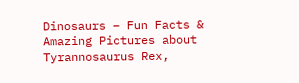Dinosaurs – Fun Facts & Amazing Pictures about Tyrannosaurus Rex,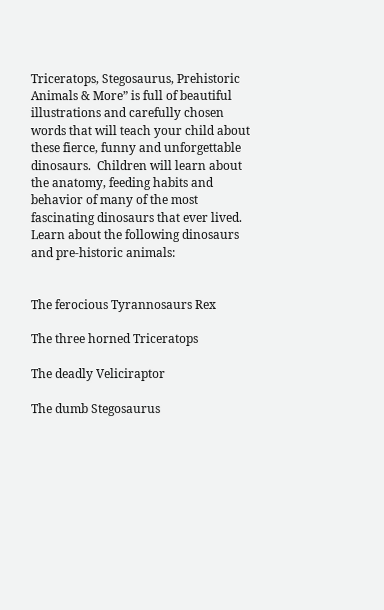Triceratops, Stegosaurus, Prehistoric Animals & More” is full of beautiful illustrations and carefully chosen words that will teach your child about these fierce, funny and unforgettable dinosaurs.  Children will learn about the anatomy, feeding habits and behavior of many of the most fascinating dinosaurs that ever lived.  Learn about the following dinosaurs and pre-historic animals:


The ferocious Tyrannosaurs Rex

The three horned Triceratops

The deadly Veliciraptor

The dumb Stegosaurus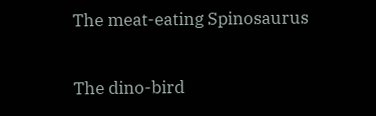The meat-eating Spinosaurus

The dino-bird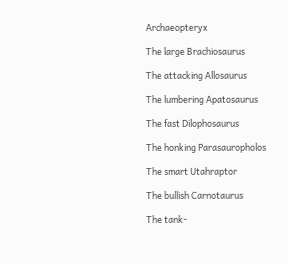Archaeopteryx

The large Brachiosaurus

The attacking Allosaurus

The lumbering Apatosaurus

The fast Dilophosaurus

The honking Parasauropholos

The smart Utahraptor

The bullish Carnotaurus

The tank-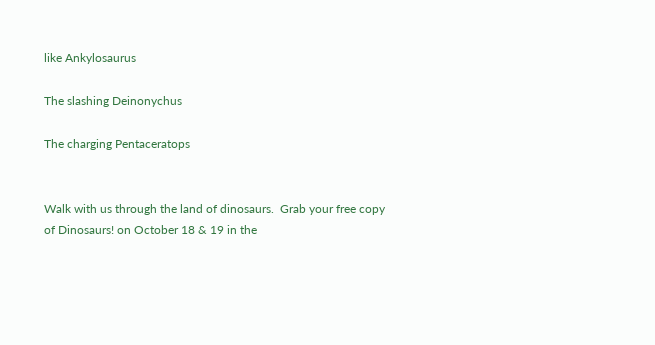like Ankylosaurus

The slashing Deinonychus

The charging Pentaceratops


Walk with us through the land of dinosaurs.  Grab your free copy of Dinosaurs! on October 18 & 19 in the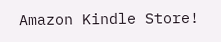Amazon Kindle Store!